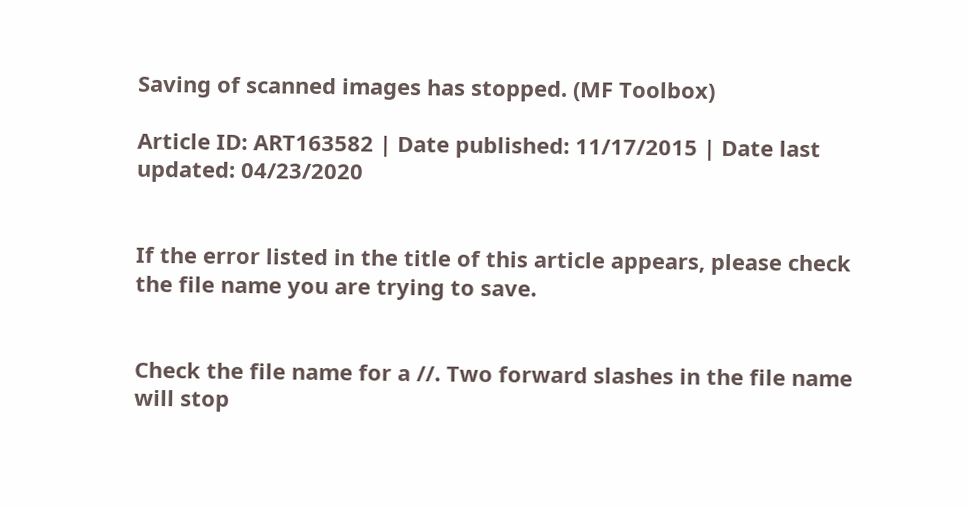Saving of scanned images has stopped. (MF Toolbox)

Article ID: ART163582 | Date published: 11/17/2015 | Date last updated: 04/23/2020


If the error listed in the title of this article appears, please check the file name you are trying to save.


Check the file name for a //. Two forward slashes in the file name will stop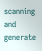scanning and generate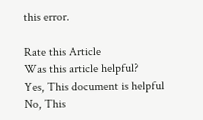this error.

Rate this Article
Was this article helpful?
Yes, This document is helpful
No, This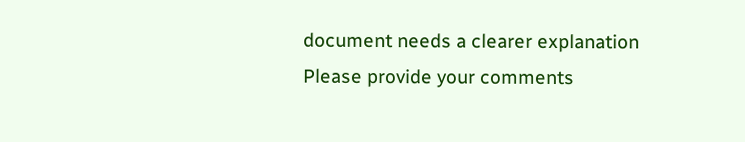document needs a clearer explanation
Please provide your comments